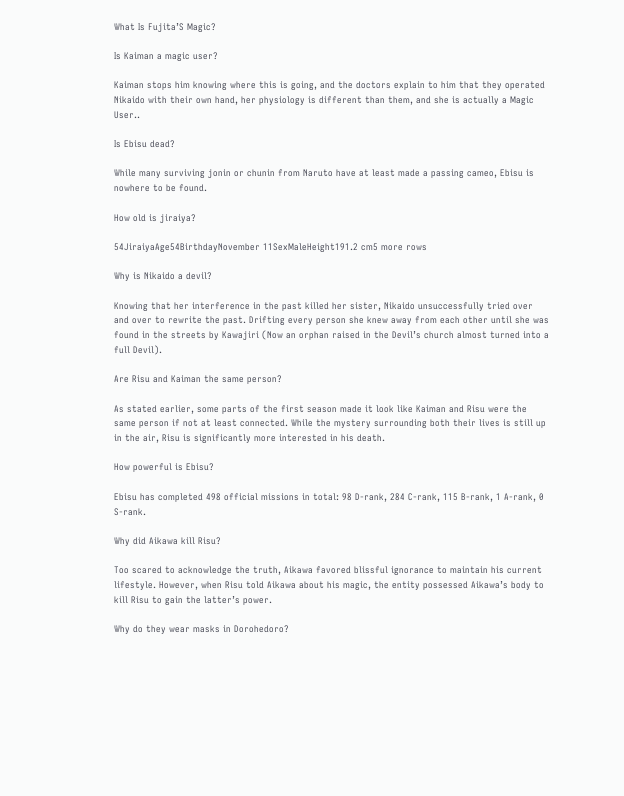What Is Fujita’S Magic?

Is Kaiman a magic user?

Kaiman stops him knowing where this is going, and the doctors explain to him that they operated Nikaido with their own hand, her physiology is different than them, and she is actually a Magic User..

Is Ebisu dead?

While many surviving jonin or chunin from Naruto have at least made a passing cameo, Ebisu is nowhere to be found.

How old is jiraiya?

54JiraiyaAge54BirthdayNovember 11SexMaleHeight191.2 cm5 more rows

Why is Nikaido a devil?

Knowing that her interference in the past killed her sister, Nikaido unsuccessfully tried over and over to rewrite the past. Drifting every person she knew away from each other until she was found in the streets by Kawajiri (Now an orphan raised in the Devil’s church almost turned into a full Devil).

Are Risu and Kaiman the same person?

As stated earlier, some parts of the first season made it look like Kaiman and Risu were the same person if not at least connected. While the mystery surrounding both their lives is still up in the air, Risu is significantly more interested in his death.

How powerful is Ebisu?

Ebisu has completed 498 official missions in total: 98 D-rank, 284 C-rank, 115 B-rank, 1 A-rank, 0 S-rank.

Why did Aikawa kill Risu?

Too scared to acknowledge the truth, Aikawa favored blissful ignorance to maintain his current lifestyle. However, when Risu told Aikawa about his magic, the entity possessed Aikawa’s body to kill Risu to gain the latter’s power.

Why do they wear masks in Dorohedoro?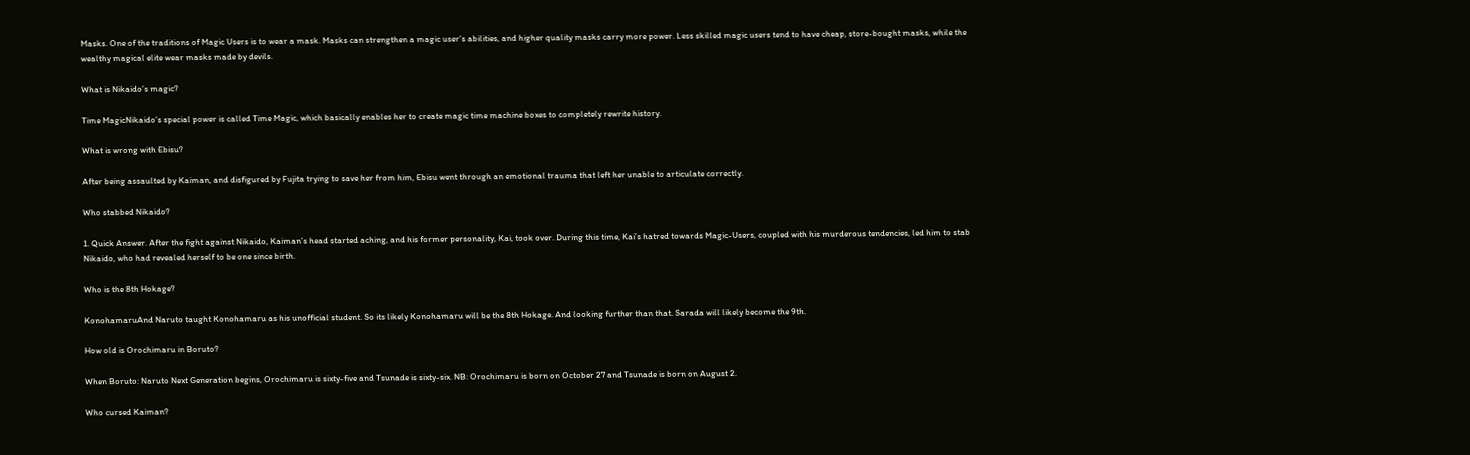Masks. One of the traditions of Magic Users is to wear a mask. Masks can strengthen a magic user’s abilities, and higher quality masks carry more power. Less skilled magic users tend to have cheap, store-bought masks, while the wealthy magical elite wear masks made by devils.

What is Nikaido’s magic?

Time MagicNikaido’s special power is called Time Magic, which basically enables her to create magic time machine boxes to completely rewrite history.

What is wrong with Ebisu?

After being assaulted by Kaiman, and disfigured by Fujita trying to save her from him, Ebisu went through an emotional trauma that left her unable to articulate correctly.

Who stabbed Nikaido?

1. Quick Answer. After the fight against Nikaido, Kaiman’s head started aching, and his former personality, Kai, took over. During this time, Kai’s hatred towards Magic-Users, coupled with his murderous tendencies, led him to stab Nikaido, who had revealed herself to be one since birth.

Who is the 8th Hokage?

KonohamaruAnd Naruto taught Konohamaru as his unofficial student. So its likely Konohamaru will be the 8th Hokage. And looking further than that. Sarada will likely become the 9th.

How old is Orochimaru in Boruto?

When Boruto: Naruto Next Generation begins, Orochimaru is sixty-five and Tsunade is sixty-six. NB: Orochimaru is born on October 27 and Tsunade is born on August 2.

Who cursed Kaiman?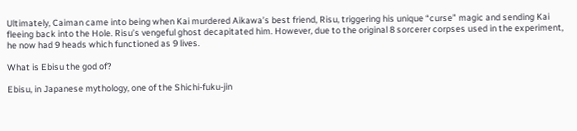Ultimately, Caiman came into being when Kai murdered Aikawa’s best friend, Risu, triggering his unique “curse” magic and sending Kai fleeing back into the Hole. Risu’s vengeful ghost decapitated him. However, due to the original 8 sorcerer corpses used in the experiment, he now had 9 heads which functioned as 9 lives.

What is Ebisu the god of?

Ebisu, in Japanese mythology, one of the Shichi-fuku-jin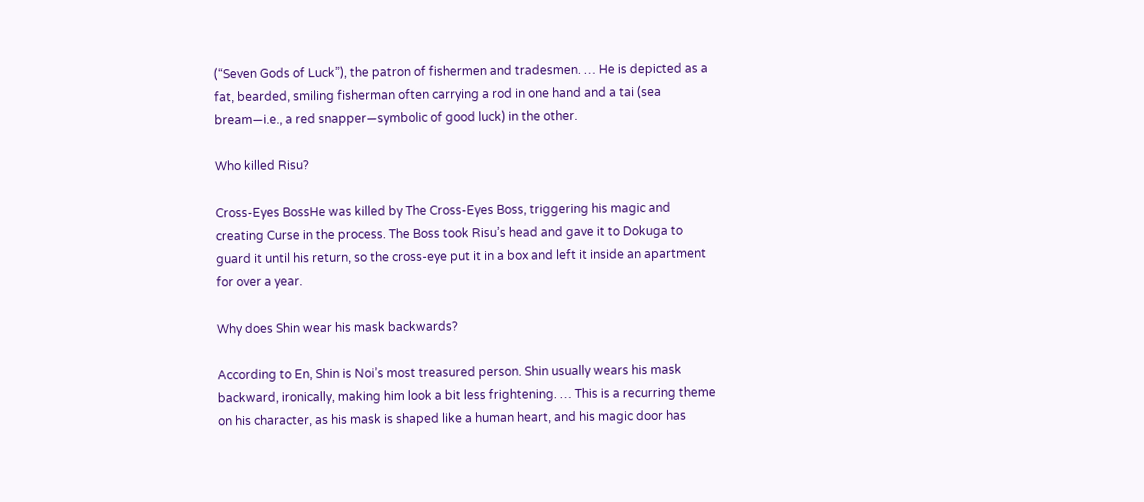(“Seven Gods of Luck”), the patron of fishermen and tradesmen. … He is depicted as a fat, bearded, smiling fisherman often carrying a rod in one hand and a tai (sea bream—i.e., a red snapper—symbolic of good luck) in the other.

Who killed Risu?

Cross-Eyes BossHe was killed by The Cross-Eyes Boss, triggering his magic and creating Curse in the process. The Boss took Risu’s head and gave it to Dokuga to guard it until his return, so the cross-eye put it in a box and left it inside an apartment for over a year.

Why does Shin wear his mask backwards?

According to En, Shin is Noi’s most treasured person. Shin usually wears his mask backward, ironically, making him look a bit less frightening. … This is a recurring theme on his character, as his mask is shaped like a human heart, and his magic door has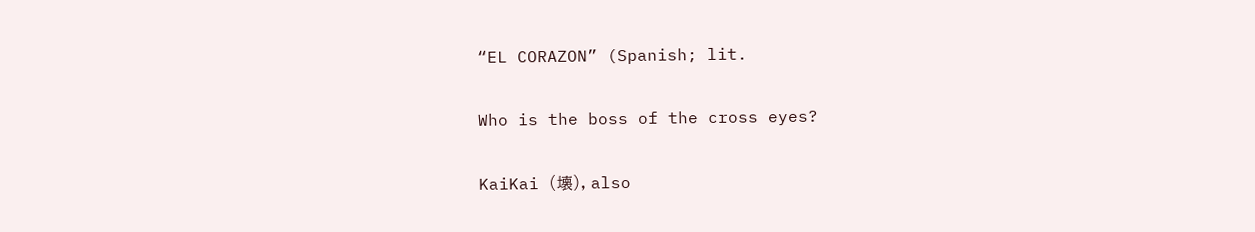“EL CORAZON” (Spanish; lit.

Who is the boss of the cross eyes?

KaiKai (壊), also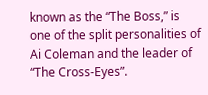known as the “The Boss,” is one of the split personalities of Ai Coleman and the leader of “The Cross-Eyes”.